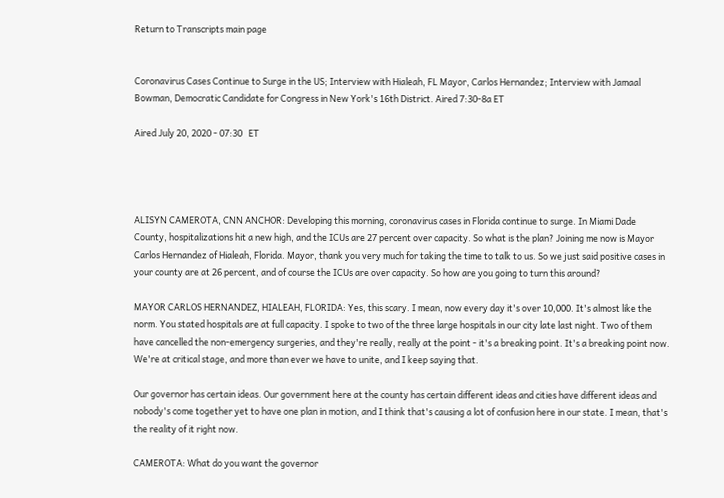Return to Transcripts main page


Coronavirus Cases Continue to Surge in the US; Interview with Hialeah, FL Mayor, Carlos Hernandez; Interview with Jamaal Bowman, Democratic Candidate for Congress in New York's 16th District. Aired 7:30-8a ET

Aired July 20, 2020 - 07:30   ET




ALISYN CAMEROTA, CNN ANCHOR: Developing this morning, coronavirus cases in Florida continue to surge. In Miami Dade County, hospitalizations hit a new high, and the ICUs are 27 percent over capacity. So what is the plan? Joining me now is Mayor Carlos Hernandez of Hialeah, Florida. Mayor, thank you very much for taking the time to talk to us. So we just said positive cases in your county are at 26 percent, and of course the ICUs are over capacity. So how are you going to turn this around?

MAYOR CARLOS HERNANDEZ, HIALEAH, FLORIDA: Yes, this scary. I mean, now every day it's over 10,000. It's almost like the norm. You stated hospitals are at full capacity. I spoke to two of the three large hospitals in our city late last night. Two of them have cancelled the non-emergency surgeries, and they're really, really at the point - it's a breaking point. It's a breaking point now. We're at critical stage, and more than ever we have to unite, and I keep saying that.

Our governor has certain ideas. Our government here at the county has certain different ideas and cities have different ideas and nobody's come together yet to have one plan in motion, and I think that's causing a lot of confusion here in our state. I mean, that's the reality of it right now.

CAMEROTA: What do you want the governor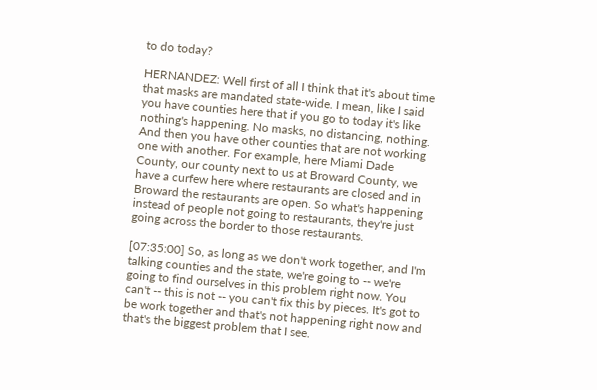to do today?

HERNANDEZ: Well first of all I think that it's about time that masks are mandated state-wide. I mean, like I said you have counties here that if you go to today it's like nothing's happening. No masks, no distancing, nothing. And then you have other counties that are not working one with another. For example, here Miami Dade County, our county next to us at Broward County, we have a curfew here where restaurants are closed and in Broward the restaurants are open. So what's happening instead of people not going to restaurants, they're just going across the border to those restaurants.

[07:35:00] So, as long as we don't work together, and I'm talking counties and the state, we're going to -- we're going to find ourselves in this problem right now. You can't -- this is not -- you can't fix this by pieces. It's got to be work together and that's not happening right now and that's the biggest problem that I see.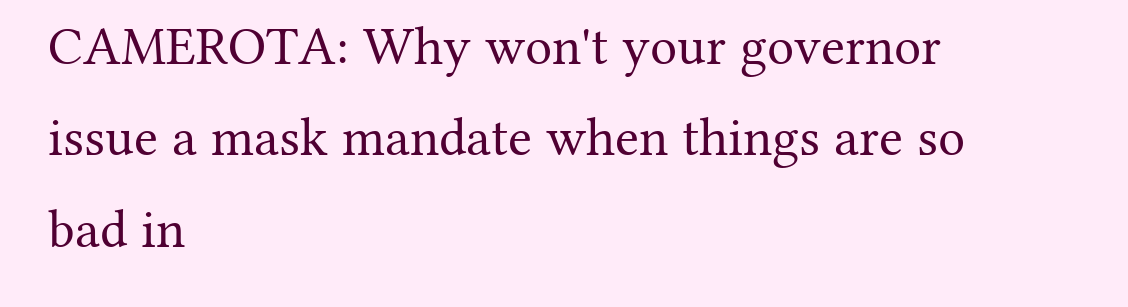CAMEROTA: Why won't your governor issue a mask mandate when things are so bad in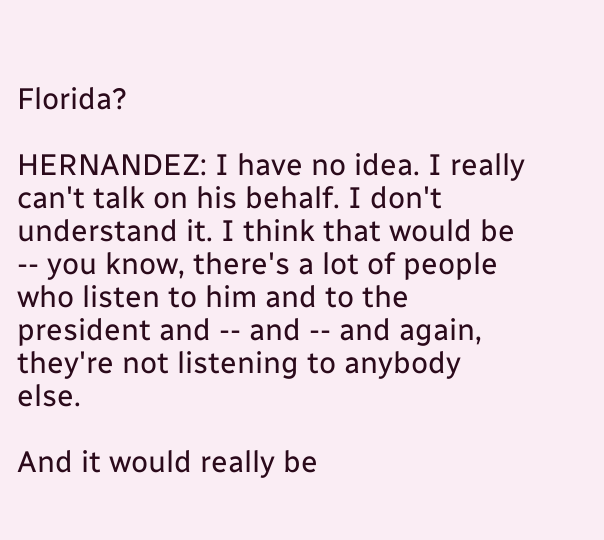Florida?

HERNANDEZ: I have no idea. I really can't talk on his behalf. I don't understand it. I think that would be -- you know, there's a lot of people who listen to him and to the president and -- and -- and again, they're not listening to anybody else.

And it would really be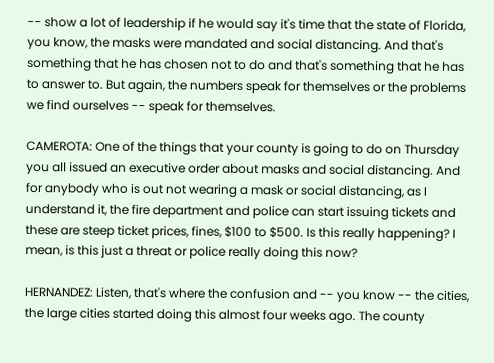-- show a lot of leadership if he would say it's time that the state of Florida, you know, the masks were mandated and social distancing. And that's something that he has chosen not to do and that's something that he has to answer to. But again, the numbers speak for themselves or the problems we find ourselves -- speak for themselves.

CAMEROTA: One of the things that your county is going to do on Thursday you all issued an executive order about masks and social distancing. And for anybody who is out not wearing a mask or social distancing, as I understand it, the fire department and police can start issuing tickets and these are steep ticket prices, fines, $100 to $500. Is this really happening? I mean, is this just a threat or police really doing this now?

HERNANDEZ: Listen, that's where the confusion and -- you know -- the cities, the large cities started doing this almost four weeks ago. The county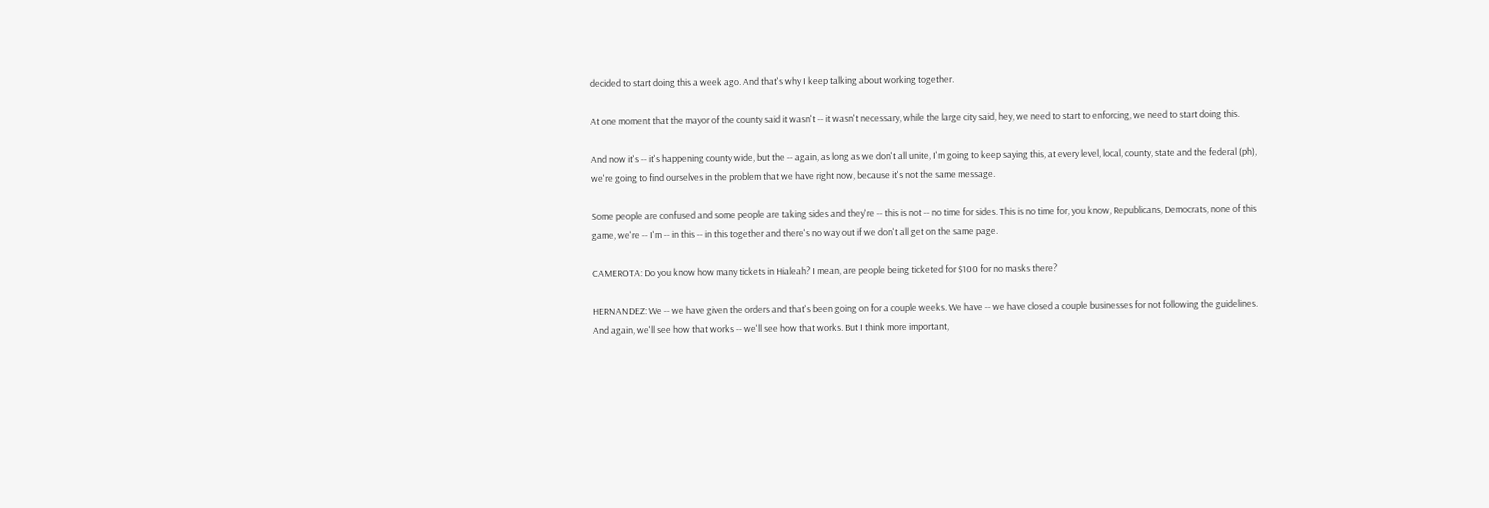decided to start doing this a week ago. And that's why I keep talking about working together.

At one moment that the mayor of the county said it wasn't -- it wasn't necessary, while the large city said, hey, we need to start to enforcing, we need to start doing this.

And now it's -- it's happening county wide, but the -- again, as long as we don't all unite, I'm going to keep saying this, at every level, local, county, state and the federal (ph), we're going to find ourselves in the problem that we have right now, because it's not the same message.

Some people are confused and some people are taking sides and they're -- this is not -- no time for sides. This is no time for, you know, Republicans, Democrats, none of this game, we're -- I'm -- in this -- in this together and there's no way out if we don't all get on the same page.

CAMEROTA: Do you know how many tickets in Hialeah? I mean, are people being ticketed for $100 for no masks there?

HERNANDEZ: We -- we have given the orders and that's been going on for a couple weeks. We have -- we have closed a couple businesses for not following the guidelines. And again, we'll see how that works -- we'll see how that works. But I think more important,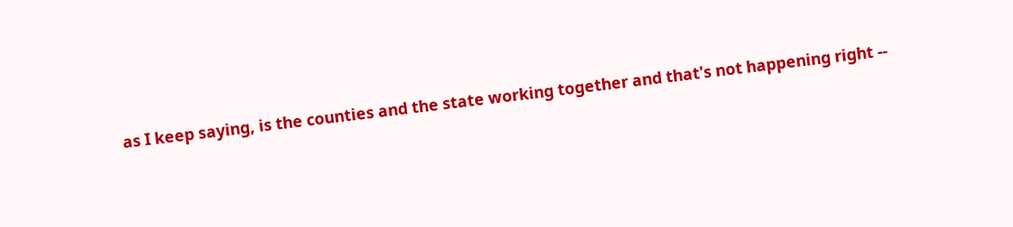as I keep saying, is the counties and the state working together and that's not happening right --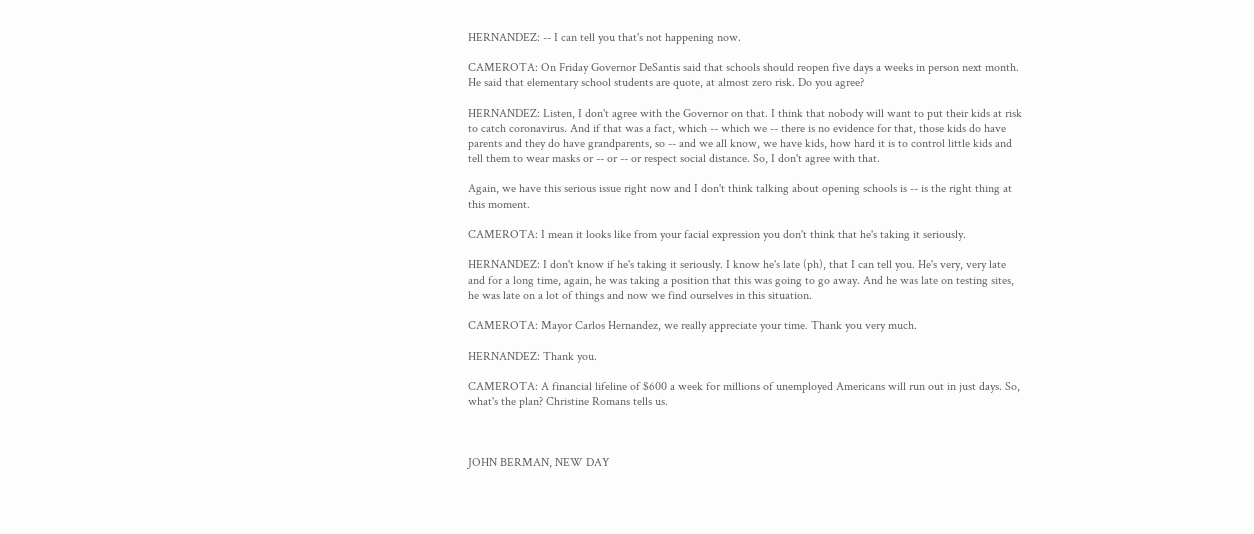HERNANDEZ: -- I can tell you that's not happening now.

CAMEROTA: On Friday Governor DeSantis said that schools should reopen five days a weeks in person next month. He said that elementary school students are quote, at almost zero risk. Do you agree?

HERNANDEZ: Listen, I don't agree with the Governor on that. I think that nobody will want to put their kids at risk to catch coronavirus. And if that was a fact, which -- which we -- there is no evidence for that, those kids do have parents and they do have grandparents, so -- and we all know, we have kids, how hard it is to control little kids and tell them to wear masks or -- or -- or respect social distance. So, I don't agree with that.

Again, we have this serious issue right now and I don't think talking about opening schools is -- is the right thing at this moment.

CAMEROTA: I mean it looks like from your facial expression you don't think that he's taking it seriously.

HERNANDEZ: I don't know if he's taking it seriously. I know he's late (ph), that I can tell you. He's very, very late and for a long time, again, he was taking a position that this was going to go away. And he was late on testing sites, he was late on a lot of things and now we find ourselves in this situation.

CAMEROTA: Mayor Carlos Hernandez, we really appreciate your time. Thank you very much.

HERNANDEZ: Thank you.

CAMEROTA: A financial lifeline of $600 a week for millions of unemployed Americans will run out in just days. So, what's the plan? Christine Romans tells us.



JOHN BERMAN, NEW DAY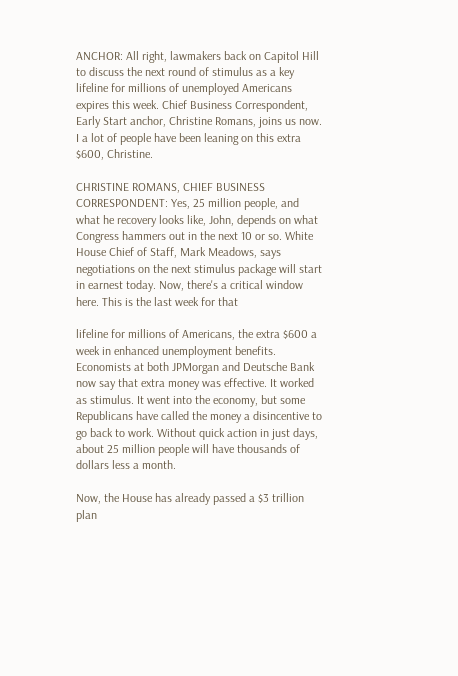ANCHOR: All right, lawmakers back on Capitol Hill to discuss the next round of stimulus as a key lifeline for millions of unemployed Americans expires this week. Chief Business Correspondent, Early Start anchor, Christine Romans, joins us now. I a lot of people have been leaning on this extra $600, Christine.

CHRISTINE ROMANS, CHIEF BUSINESS CORRESPONDENT: Yes, 25 million people, and what he recovery looks like, John, depends on what Congress hammers out in the next 10 or so. White House Chief of Staff, Mark Meadows, says negotiations on the next stimulus package will start in earnest today. Now, there's a critical window here. This is the last week for that

lifeline for millions of Americans, the extra $600 a week in enhanced unemployment benefits. Economists at both JPMorgan and Deutsche Bank now say that extra money was effective. It worked as stimulus. It went into the economy, but some Republicans have called the money a disincentive to go back to work. Without quick action in just days, about 25 million people will have thousands of dollars less a month.

Now, the House has already passed a $3 trillion plan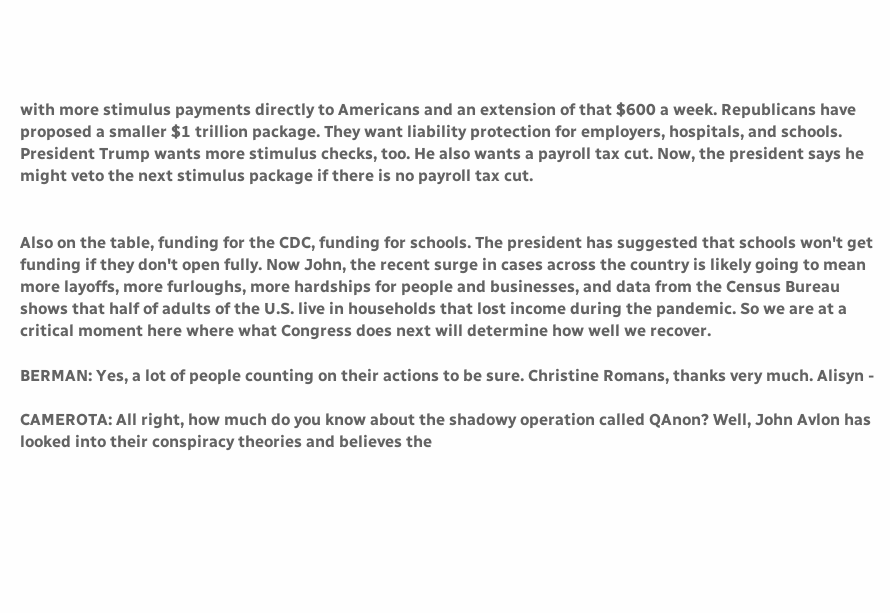with more stimulus payments directly to Americans and an extension of that $600 a week. Republicans have proposed a smaller $1 trillion package. They want liability protection for employers, hospitals, and schools. President Trump wants more stimulus checks, too. He also wants a payroll tax cut. Now, the president says he might veto the next stimulus package if there is no payroll tax cut.


Also on the table, funding for the CDC, funding for schools. The president has suggested that schools won't get funding if they don't open fully. Now John, the recent surge in cases across the country is likely going to mean more layoffs, more furloughs, more hardships for people and businesses, and data from the Census Bureau shows that half of adults of the U.S. live in households that lost income during the pandemic. So we are at a critical moment here where what Congress does next will determine how well we recover.

BERMAN: Yes, a lot of people counting on their actions to be sure. Christine Romans, thanks very much. Alisyn -

CAMEROTA: All right, how much do you know about the shadowy operation called QAnon? Well, John Avlon has looked into their conspiracy theories and believes the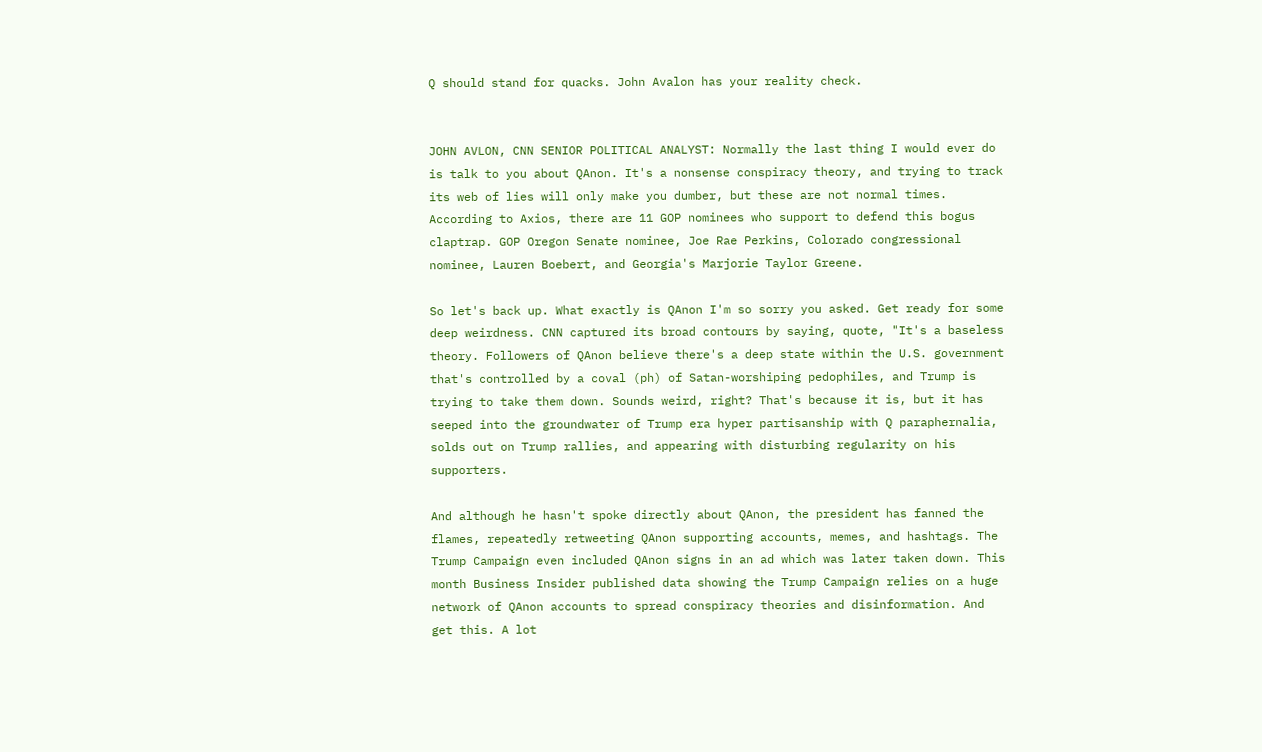Q should stand for quacks. John Avalon has your reality check.


JOHN AVLON, CNN SENIOR POLITICAL ANALYST: Normally the last thing I would ever do is talk to you about QAnon. It's a nonsense conspiracy theory, and trying to track its web of lies will only make you dumber, but these are not normal times. According to Axios, there are 11 GOP nominees who support to defend this bogus claptrap. GOP Oregon Senate nominee, Joe Rae Perkins, Colorado congressional nominee, Lauren Boebert, and Georgia's Marjorie Taylor Greene.

So let's back up. What exactly is QAnon I'm so sorry you asked. Get ready for some deep weirdness. CNN captured its broad contours by saying, quote, "It's a baseless theory. Followers of QAnon believe there's a deep state within the U.S. government that's controlled by a coval (ph) of Satan-worshiping pedophiles, and Trump is trying to take them down. Sounds weird, right? That's because it is, but it has seeped into the groundwater of Trump era hyper partisanship with Q paraphernalia, solds out on Trump rallies, and appearing with disturbing regularity on his supporters.

And although he hasn't spoke directly about QAnon, the president has fanned the flames, repeatedly retweeting QAnon supporting accounts, memes, and hashtags. The Trump Campaign even included QAnon signs in an ad which was later taken down. This month Business Insider published data showing the Trump Campaign relies on a huge network of QAnon accounts to spread conspiracy theories and disinformation. And get this. A lot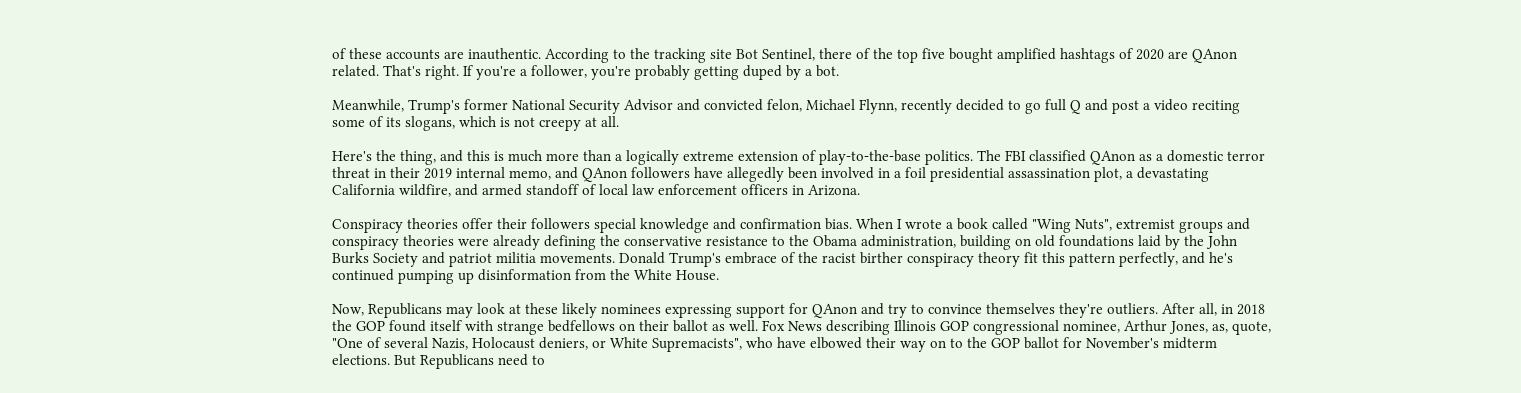of these accounts are inauthentic. According to the tracking site Bot Sentinel, there of the top five bought amplified hashtags of 2020 are QAnon related. That's right. If you're a follower, you're probably getting duped by a bot.

Meanwhile, Trump's former National Security Advisor and convicted felon, Michael Flynn, recently decided to go full Q and post a video reciting some of its slogans, which is not creepy at all.

Here's the thing, and this is much more than a logically extreme extension of play-to-the-base politics. The FBI classified QAnon as a domestic terror threat in their 2019 internal memo, and QAnon followers have allegedly been involved in a foil presidential assassination plot, a devastating California wildfire, and armed standoff of local law enforcement officers in Arizona.

Conspiracy theories offer their followers special knowledge and confirmation bias. When I wrote a book called "Wing Nuts", extremist groups and conspiracy theories were already defining the conservative resistance to the Obama administration, building on old foundations laid by the John Burks Society and patriot militia movements. Donald Trump's embrace of the racist birther conspiracy theory fit this pattern perfectly, and he's continued pumping up disinformation from the White House.

Now, Republicans may look at these likely nominees expressing support for QAnon and try to convince themselves they're outliers. After all, in 2018 the GOP found itself with strange bedfellows on their ballot as well. Fox News describing Illinois GOP congressional nominee, Arthur Jones, as, quote, "One of several Nazis, Holocaust deniers, or White Supremacists", who have elbowed their way on to the GOP ballot for November's midterm elections. But Republicans need to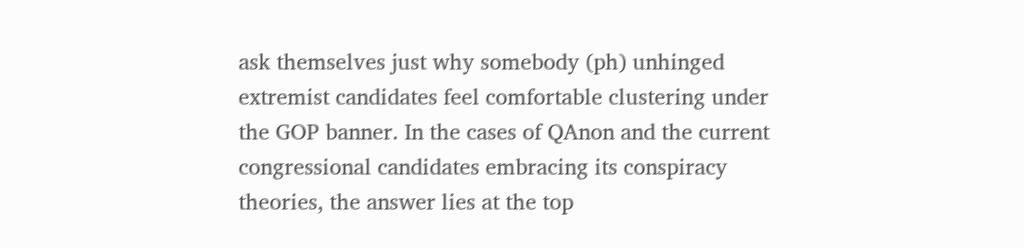ask themselves just why somebody (ph) unhinged extremist candidates feel comfortable clustering under the GOP banner. In the cases of QAnon and the current congressional candidates embracing its conspiracy theories, the answer lies at the top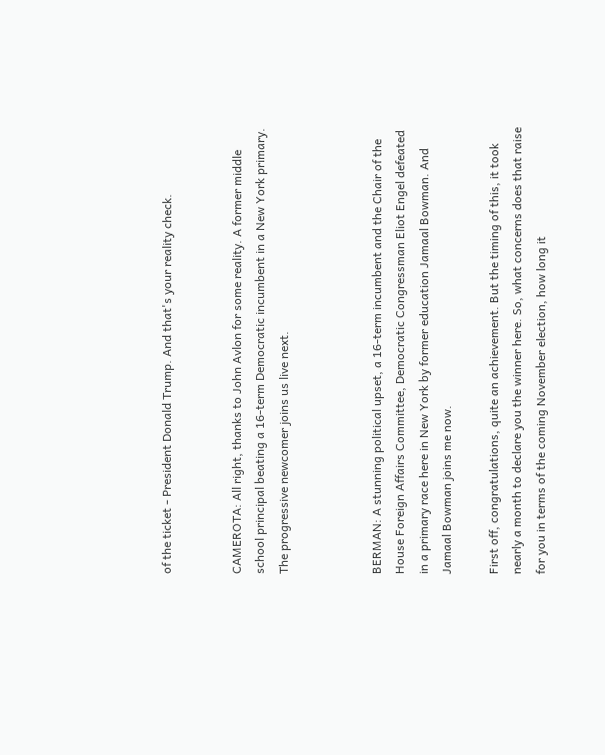of the ticket - President Donald Trump. And that's your reality check.


CAMEROTA: All right, thanks to John Avlon for some reality. A former middle school principal beating a 16-term Democratic incumbent in a New York primary. The progressive newcomer joins us live next.



BERMAN: A stunning political upset, a 16-term incumbent and the Chair of the House Foreign Affairs Committee, Democratic Congressman Eliot Engel defeated in a primary race here in New York by former education Jamaal Bowman. And Jamaal Bowman joins me now.

First off, congratulations, quite an achievement. But the timing of this, it took nearly a month to declare you the winner here. So, what concerns does that raise for you in terms of the coming November election, how long it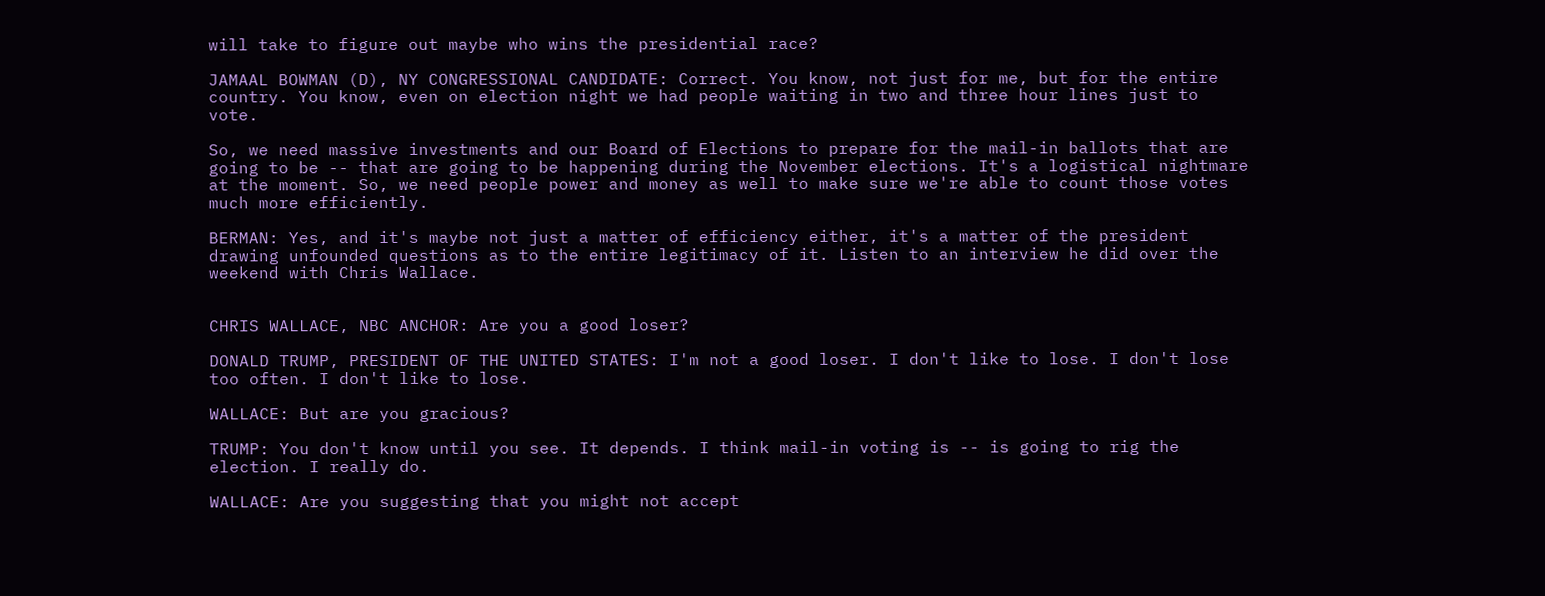will take to figure out maybe who wins the presidential race?

JAMAAL BOWMAN (D), NY CONGRESSIONAL CANDIDATE: Correct. You know, not just for me, but for the entire country. You know, even on election night we had people waiting in two and three hour lines just to vote.

So, we need massive investments and our Board of Elections to prepare for the mail-in ballots that are going to be -- that are going to be happening during the November elections. It's a logistical nightmare at the moment. So, we need people power and money as well to make sure we're able to count those votes much more efficiently.

BERMAN: Yes, and it's maybe not just a matter of efficiency either, it's a matter of the president drawing unfounded questions as to the entire legitimacy of it. Listen to an interview he did over the weekend with Chris Wallace.


CHRIS WALLACE, NBC ANCHOR: Are you a good loser?

DONALD TRUMP, PRESIDENT OF THE UNITED STATES: I'm not a good loser. I don't like to lose. I don't lose too often. I don't like to lose.

WALLACE: But are you gracious?

TRUMP: You don't know until you see. It depends. I think mail-in voting is -- is going to rig the election. I really do.

WALLACE: Are you suggesting that you might not accept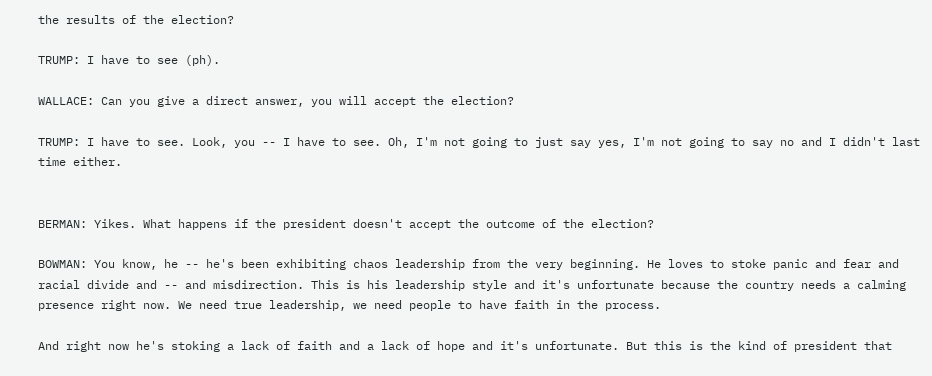the results of the election?

TRUMP: I have to see (ph).

WALLACE: Can you give a direct answer, you will accept the election?

TRUMP: I have to see. Look, you -- I have to see. Oh, I'm not going to just say yes, I'm not going to say no and I didn't last time either.


BERMAN: Yikes. What happens if the president doesn't accept the outcome of the election?

BOWMAN: You know, he -- he's been exhibiting chaos leadership from the very beginning. He loves to stoke panic and fear and racial divide and -- and misdirection. This is his leadership style and it's unfortunate because the country needs a calming presence right now. We need true leadership, we need people to have faith in the process.

And right now he's stoking a lack of faith and a lack of hope and it's unfortunate. But this is the kind of president that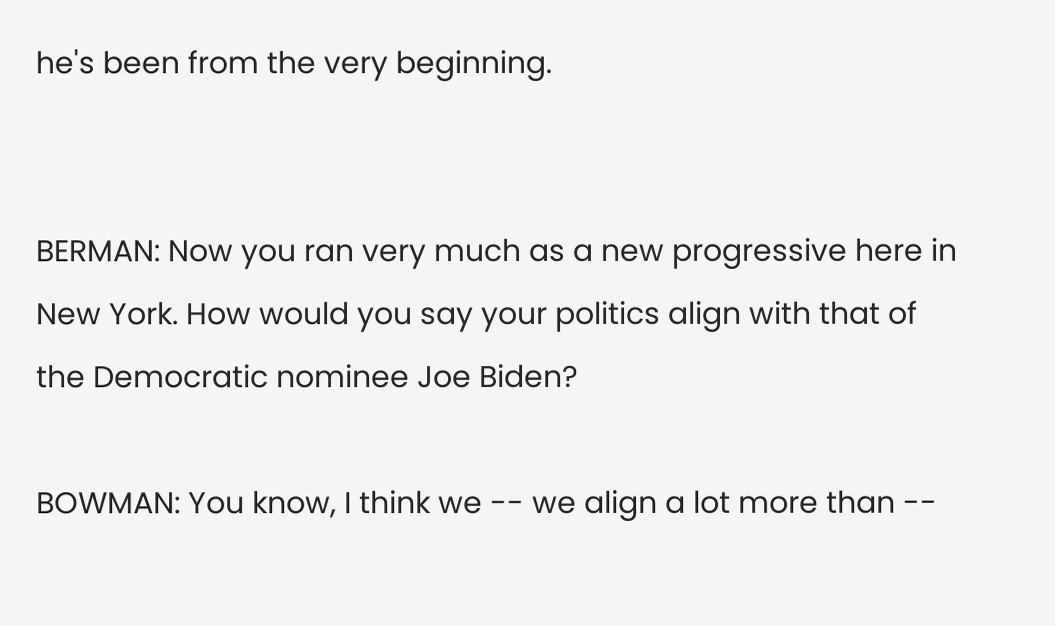he's been from the very beginning.


BERMAN: Now you ran very much as a new progressive here in New York. How would you say your politics align with that of the Democratic nominee Joe Biden?

BOWMAN: You know, I think we -- we align a lot more than --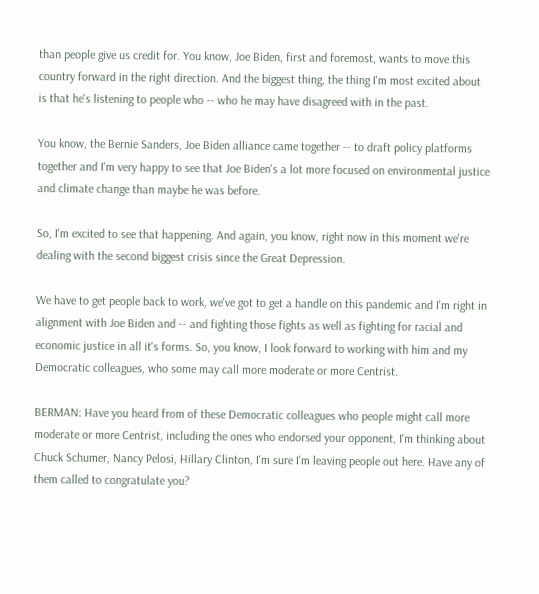than people give us credit for. You know, Joe Biden, first and foremost, wants to move this country forward in the right direction. And the biggest thing, the thing I'm most excited about is that he's listening to people who -- who he may have disagreed with in the past.

You know, the Bernie Sanders, Joe Biden alliance came together -- to draft policy platforms together and I'm very happy to see that Joe Biden's a lot more focused on environmental justice and climate change than maybe he was before.

So, I'm excited to see that happening. And again, you know, right now in this moment we're dealing with the second biggest crisis since the Great Depression.

We have to get people back to work, we've got to get a handle on this pandemic and I'm right in alignment with Joe Biden and -- and fighting those fights as well as fighting for racial and economic justice in all it's forms. So, you know, I look forward to working with him and my Democratic colleagues, who some may call more moderate or more Centrist.

BERMAN: Have you heard from of these Democratic colleagues who people might call more moderate or more Centrist, including the ones who endorsed your opponent, I'm thinking about Chuck Schumer, Nancy Pelosi, Hillary Clinton, I'm sure I'm leaving people out here. Have any of them called to congratulate you?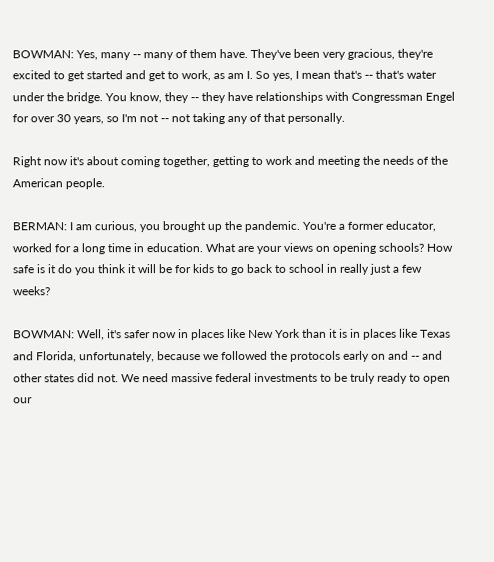BOWMAN: Yes, many -- many of them have. They've been very gracious, they're excited to get started and get to work, as am I. So yes, I mean that's -- that's water under the bridge. You know, they -- they have relationships with Congressman Engel for over 30 years, so I'm not -- not taking any of that personally.

Right now it's about coming together, getting to work and meeting the needs of the American people.

BERMAN: I am curious, you brought up the pandemic. You're a former educator, worked for a long time in education. What are your views on opening schools? How safe is it do you think it will be for kids to go back to school in really just a few weeks?

BOWMAN: Well, it's safer now in places like New York than it is in places like Texas and Florida, unfortunately, because we followed the protocols early on and -- and other states did not. We need massive federal investments to be truly ready to open our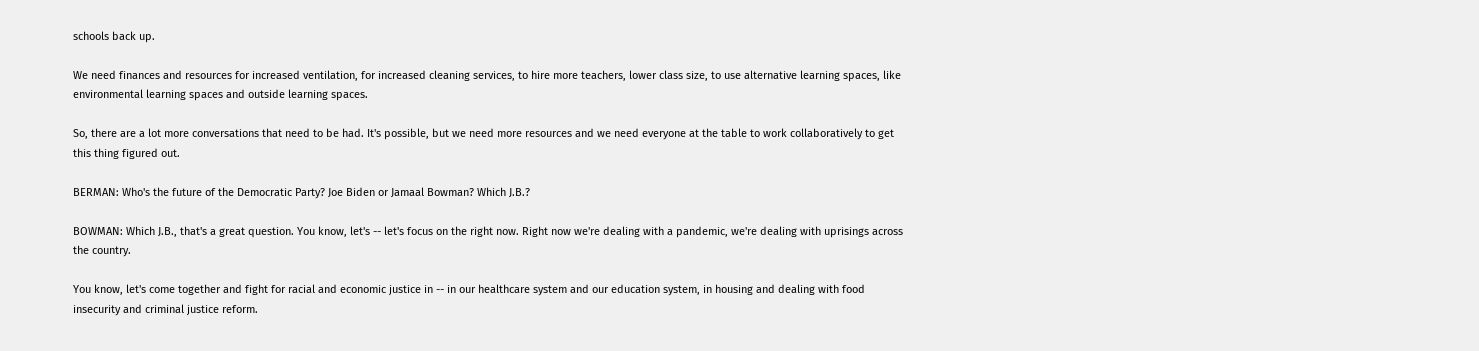schools back up.

We need finances and resources for increased ventilation, for increased cleaning services, to hire more teachers, lower class size, to use alternative learning spaces, like environmental learning spaces and outside learning spaces.

So, there are a lot more conversations that need to be had. It's possible, but we need more resources and we need everyone at the table to work collaboratively to get this thing figured out.

BERMAN: Who's the future of the Democratic Party? Joe Biden or Jamaal Bowman? Which J.B.?

BOWMAN: Which J.B., that's a great question. You know, let's -- let's focus on the right now. Right now we're dealing with a pandemic, we're dealing with uprisings across the country.

You know, let's come together and fight for racial and economic justice in -- in our healthcare system and our education system, in housing and dealing with food insecurity and criminal justice reform.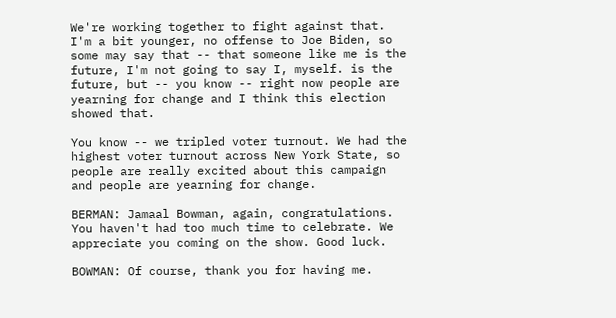We're working together to fight against that. I'm a bit younger, no offense to Joe Biden, so some may say that -- that someone like me is the future, I'm not going to say I, myself. is the future, but -- you know -- right now people are yearning for change and I think this election showed that.

You know -- we tripled voter turnout. We had the highest voter turnout across New York State, so people are really excited about this campaign and people are yearning for change.

BERMAN: Jamaal Bowman, again, congratulations. You haven't had too much time to celebrate. We appreciate you coming on the show. Good luck.

BOWMAN: Of course, thank you for having me.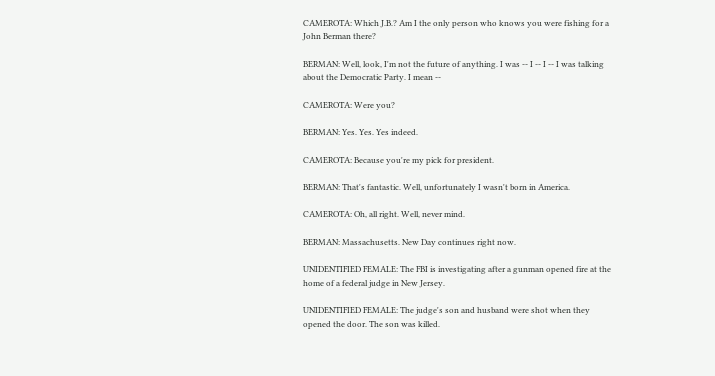CAMEROTA: Which J.B.? Am I the only person who knows you were fishing for a John Berman there?

BERMAN: Well, look, I'm not the future of anything. I was -- I -- I -- I was talking about the Democratic Party. I mean --

CAMEROTA: Were you?

BERMAN: Yes. Yes. Yes indeed.

CAMEROTA: Because you're my pick for president.

BERMAN: That's fantastic. Well, unfortunately I wasn't born in America.

CAMEROTA: Oh, all right. Well, never mind.

BERMAN: Massachusetts. New Day continues right now.

UNIDENTIFIED FEMALE: The FBI is investigating after a gunman opened fire at the home of a federal judge in New Jersey.

UNIDENTIFIED FEMALE: The judge's son and husband were shot when they opened the door. The son was killed.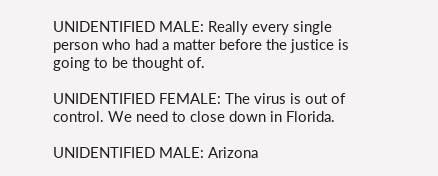UNIDENTIFIED MALE: Really every single person who had a matter before the justice is going to be thought of.

UNIDENTIFIED FEMALE: The virus is out of control. We need to close down in Florida.

UNIDENTIFIED MALE: Arizona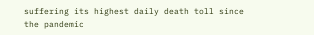suffering its highest daily death toll since the pandemic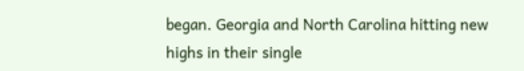began. Georgia and North Carolina hitting new highs in their single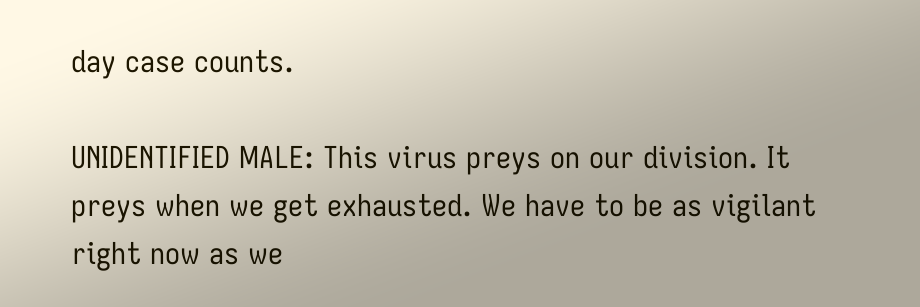day case counts.

UNIDENTIFIED MALE: This virus preys on our division. It preys when we get exhausted. We have to be as vigilant right now as we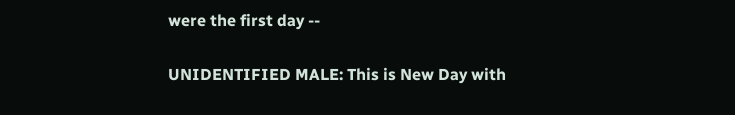were the first day --

UNIDENTIFIED MALE: This is New Day with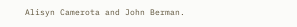Alisyn Camerota and John Berman.